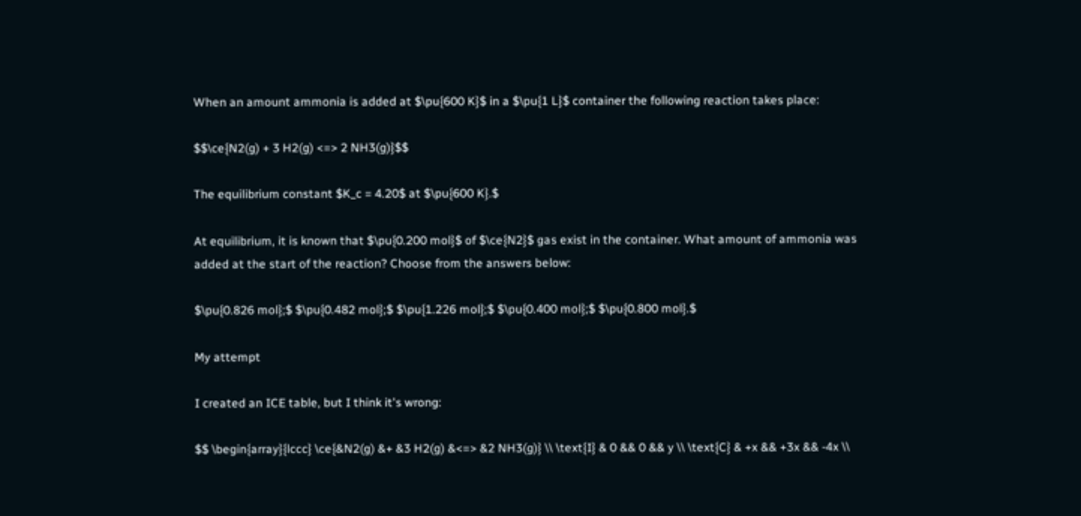When an amount ammonia is added at $\pu{600 K}$ in a $\pu{1 L}$ container the following reaction takes place:

$$\ce{N2(g) + 3 H2(g) <=> 2 NH3(g)}$$

The equilibrium constant $K_c = 4.20$ at $\pu{600 K}.$

At equilibrium, it is known that $\pu{0.200 mol}$ of $\ce{N2}$ gas exist in the container. What amount of ammonia was added at the start of the reaction? Choose from the answers below:

$\pu{0.826 mol};$ $\pu{0.482 mol};$ $\pu{1.226 mol};$ $\pu{0.400 mol};$ $\pu{0.800 mol}.$

My attempt

I created an ICE table, but I think it's wrong:

$$ \begin{array}{lccc} \ce{&N2(g) &+ &3 H2(g) &<=> &2 NH3(g)} \\ \text{I} & 0 && 0 && y \\ \text{C} & +x && +3x && -4x \\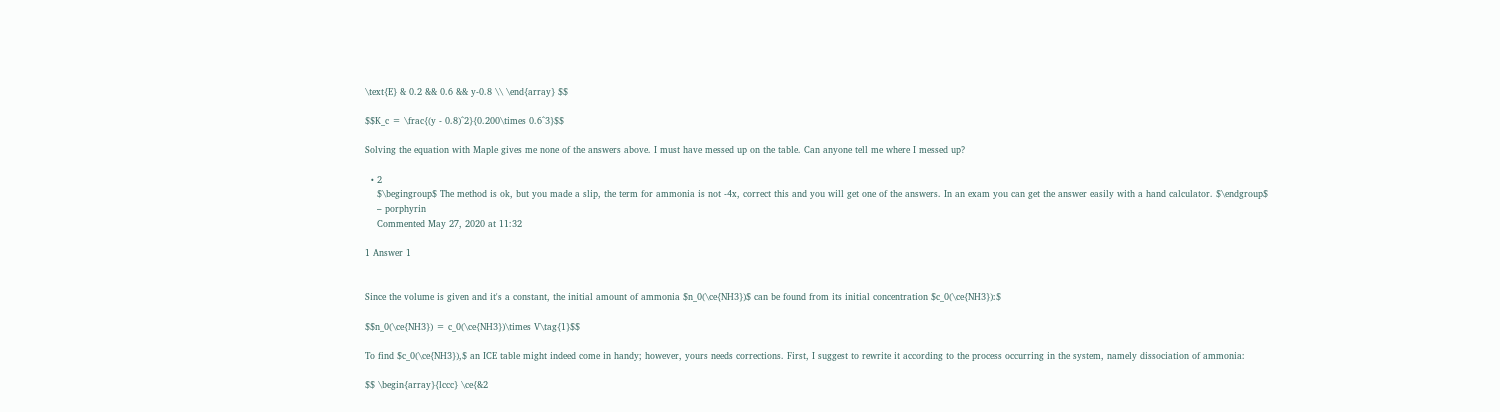\text{E} & 0.2 && 0.6 && y-0.8 \\ \end{array} $$

$$K_c = \frac{(y - 0.8)^2}{0.200\times 0.6^3}$$

Solving the equation with Maple gives me none of the answers above. I must have messed up on the table. Can anyone tell me where I messed up?

  • 2
    $\begingroup$ The method is ok, but you made a slip, the term for ammonia is not -4x, correct this and you will get one of the answers. In an exam you can get the answer easily with a hand calculator. $\endgroup$
    – porphyrin
    Commented May 27, 2020 at 11:32

1 Answer 1


Since the volume is given and it's a constant, the initial amount of ammonia $n_0(\ce{NH3})$ can be found from its initial concentration $c_0(\ce{NH3}):$

$$n_0(\ce{NH3}) = c_0(\ce{NH3})\times V\tag{1}$$

To find $c_0(\ce{NH3}),$ an ICE table might indeed come in handy; however, yours needs corrections. First, I suggest to rewrite it according to the process occurring in the system, namely dissociation of ammonia:

$$ \begin{array}{lccc} \ce{&2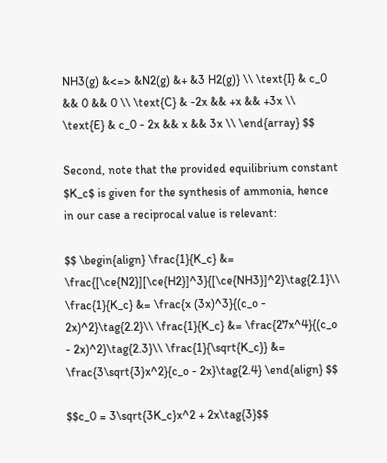NH3(g) &<=> &N2(g) &+ &3 H2(g)} \\ \text{I} & c_0 && 0 && 0 \\ \text{C} & -2x && +x && +3x \\ \text{E} & c_0 - 2x && x && 3x \\ \end{array} $$

Second, note that the provided equilibrium constant $K_c$ is given for the synthesis of ammonia, hence in our case a reciprocal value is relevant:

$$ \begin{align} \frac{1}{K_c} &= \frac{[\ce{N2}][\ce{H2}]^3}{[\ce{NH3}]^2}\tag{2.1}\\ \frac{1}{K_c} &= \frac{x (3x)^3}{(c_o - 2x)^2}\tag{2.2}\\ \frac{1}{K_c} &= \frac{27x^4}{(c_o - 2x)^2}\tag{2.3}\\ \frac{1}{\sqrt{K_c}} &= \frac{3\sqrt{3}x^2}{c_o - 2x}\tag{2.4} \end{align} $$

$$c_0 = 3\sqrt{3K_c}x^2 + 2x\tag{3}$$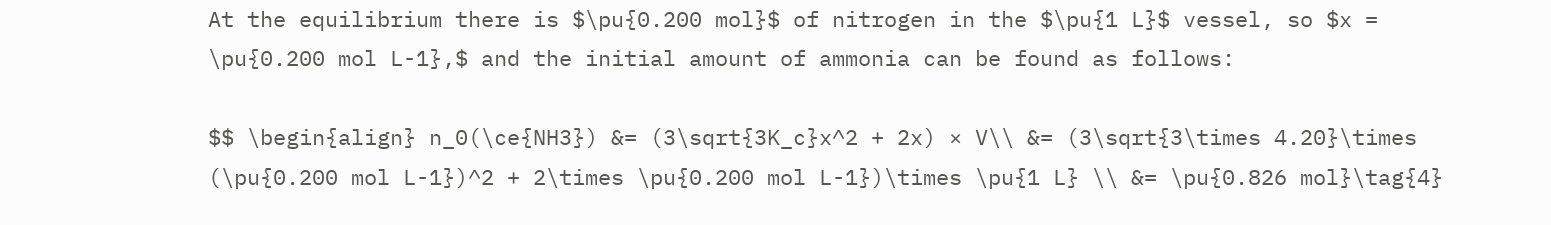At the equilibrium there is $\pu{0.200 mol}$ of nitrogen in the $\pu{1 L}$ vessel, so $x = \pu{0.200 mol L-1},$ and the initial amount of ammonia can be found as follows:

$$ \begin{align} n_0(\ce{NH3}) &= (3\sqrt{3K_c}x^2 + 2x) × V\\ &= (3\sqrt{3\times 4.20}\times (\pu{0.200 mol L-1})^2 + 2\times \pu{0.200 mol L-1})\times \pu{1 L} \\ &= \pu{0.826 mol}\tag{4}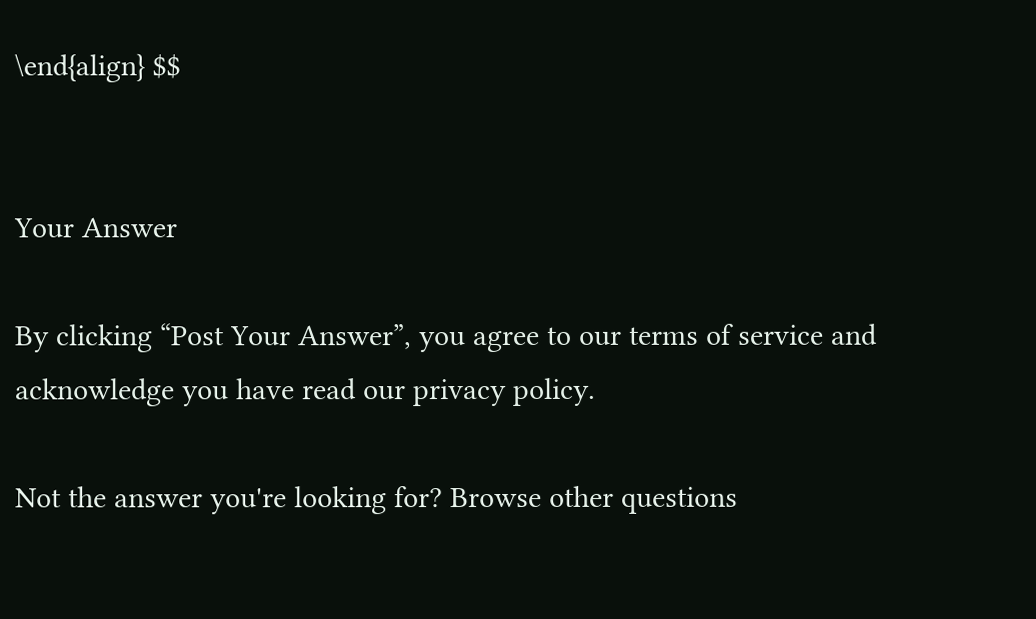\end{align} $$


Your Answer

By clicking “Post Your Answer”, you agree to our terms of service and acknowledge you have read our privacy policy.

Not the answer you're looking for? Browse other questions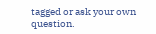tagged or ask your own question.